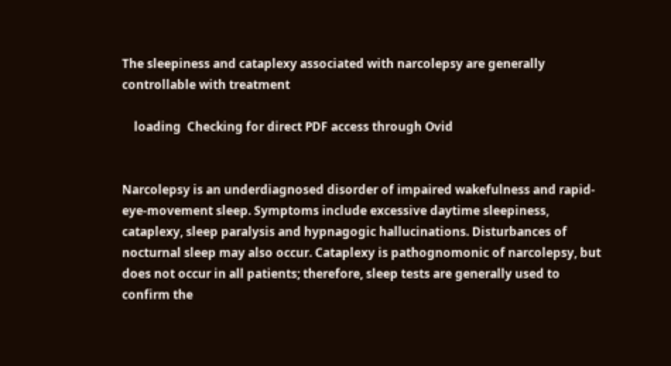The sleepiness and cataplexy associated with narcolepsy are generally controllable with treatment

    loading  Checking for direct PDF access through Ovid


Narcolepsy is an underdiagnosed disorder of impaired wakefulness and rapid-eye-movement sleep. Symptoms include excessive daytime sleepiness, cataplexy, sleep paralysis and hypnagogic hallucinations. Disturbances of nocturnal sleep may also occur. Cataplexy is pathognomonic of narcolepsy, but does not occur in all patients; therefore, sleep tests are generally used to confirm the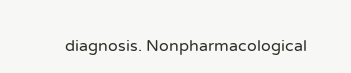diagnosis. Nonpharmacological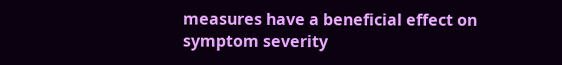measures have a beneficial effect on symptom severity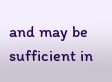and may be sufficient in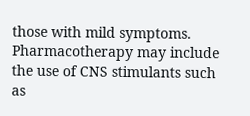those with mild symptoms. Pharmacotherapy may include the use of CNS stimulants such as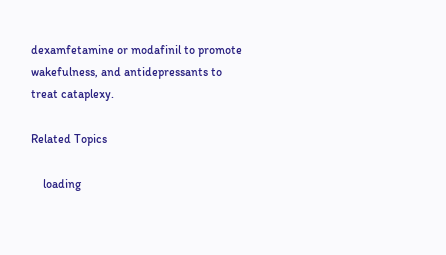dexamfetamine or modafinil to promote wakefulness, and antidepressants to treat cataplexy.

Related Topics

    loading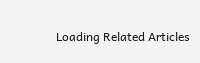Loading Related Articles